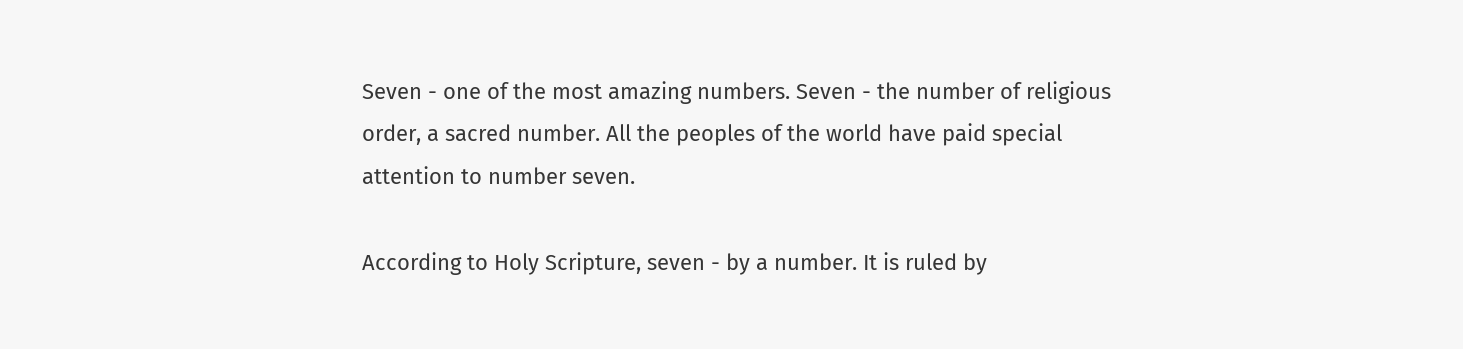Seven - one of the most amazing numbers. Seven - the number of religious order, a sacred number. All the peoples of the world have paid special attention to number seven.

According to Holy Scripture, seven - by a number. It is ruled by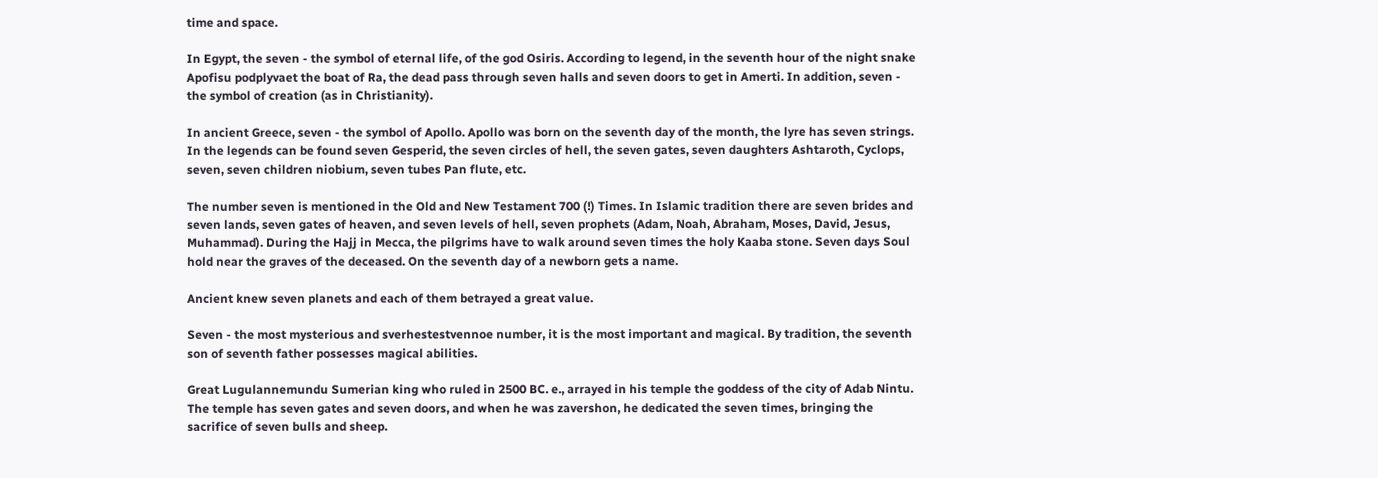time and space.

In Egypt, the seven - the symbol of eternal life, of the god Osiris. According to legend, in the seventh hour of the night snake Apofisu podplyvaet the boat of Ra, the dead pass through seven halls and seven doors to get in Amerti. In addition, seven - the symbol of creation (as in Christianity).

In ancient Greece, seven - the symbol of Apollo. Apollo was born on the seventh day of the month, the lyre has seven strings. In the legends can be found seven Gesperid, the seven circles of hell, the seven gates, seven daughters Ashtaroth, Cyclops, seven, seven children niobium, seven tubes Pan flute, etc.

The number seven is mentioned in the Old and New Testament 700 (!) Times. In Islamic tradition there are seven brides and seven lands, seven gates of heaven, and seven levels of hell, seven prophets (Adam, Noah, Abraham, Moses, David, Jesus, Muhammad). During the Hajj in Mecca, the pilgrims have to walk around seven times the holy Kaaba stone. Seven days Soul hold near the graves of the deceased. On the seventh day of a newborn gets a name.

Ancient knew seven planets and each of them betrayed a great value.

Seven - the most mysterious and sverhestestvennoe number, it is the most important and magical. By tradition, the seventh son of seventh father possesses magical abilities.

Great Lugulannemundu Sumerian king who ruled in 2500 BC. e., arrayed in his temple the goddess of the city of Adab Nintu. The temple has seven gates and seven doors, and when he was zavershon, he dedicated the seven times, bringing the sacrifice of seven bulls and sheep.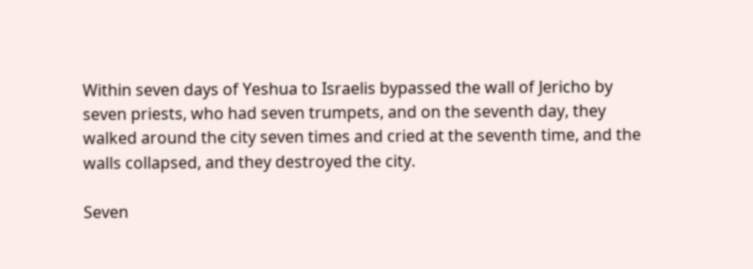Within seven days of Yeshua to Israelis bypassed the wall of Jericho by seven priests, who had seven trumpets, and on the seventh day, they walked around the city seven times and cried at the seventh time, and the walls collapsed, and they destroyed the city.

Seven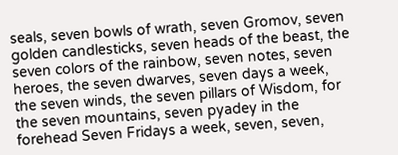seals, seven bowls of wrath, seven Gromov, seven golden candlesticks, seven heads of the beast, the seven colors of the rainbow, seven notes, seven heroes, the seven dwarves, seven days a week, the seven winds, the seven pillars of Wisdom, for the seven mountains, seven pyadey in the forehead Seven Fridays a week, seven, seven,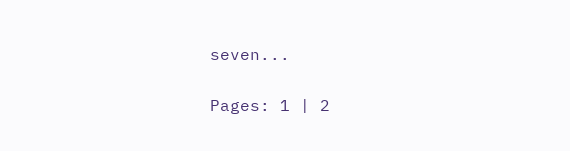seven...

Pages: 1 | 2